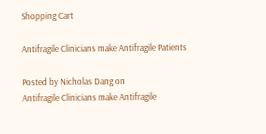Shopping Cart

Antifragile Clinicians make Antifragile Patients

Posted by Nicholas Dang on
Antifragile Clinicians make Antifragile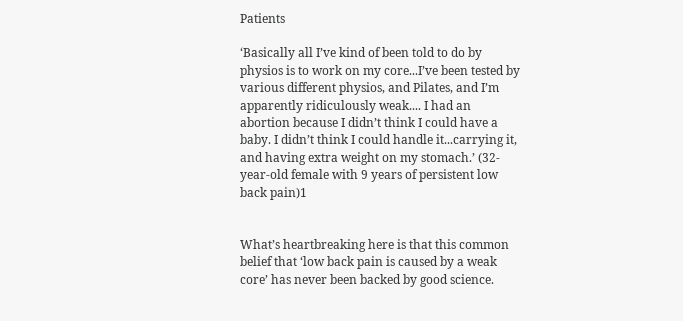Patients

‘Basically all I’ve kind of been told to do by physios is to work on my core...I’ve been tested by various different physios, and Pilates, and I’m apparently ridiculously weak.... I had an abortion because I didn’t think I could have a baby. I didn’t think I could handle it...carrying it, and having extra weight on my stomach.’ (32-year-old female with 9 years of persistent low back pain)1


What’s heartbreaking here is that this common belief that ‘low back pain is caused by a weak core’ has never been backed by good science.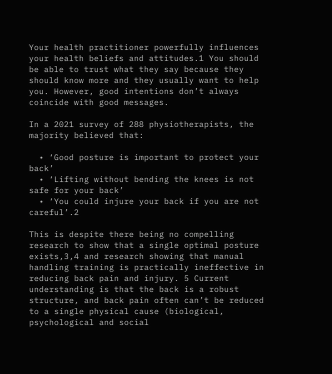Your health practitioner powerfully influences your health beliefs and attitudes.1 You should be able to trust what they say because they should know more and they usually want to help you. However, good intentions don’t always coincide with good messages.

In a 2021 survey of 288 physiotherapists, the majority believed that:

  • ‘Good posture is important to protect your back’
  • ‘Lifting without bending the knees is not safe for your back’
  • ‘You could injure your back if you are not careful’.2

This is despite there being no compelling research to show that a single optimal posture exists,3,4 and research showing that manual handling training is practically ineffective in reducing back pain and injury. 5 Current understanding is that the back is a robust structure, and back pain often can’t be reduced to a single physical cause (biological, psychological and social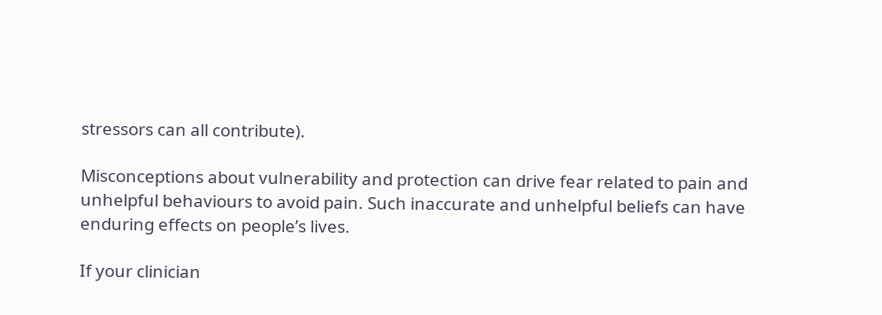stressors can all contribute).

Misconceptions about vulnerability and protection can drive fear related to pain and unhelpful behaviours to avoid pain. Such inaccurate and unhelpful beliefs can have enduring effects on people’s lives.

If your clinician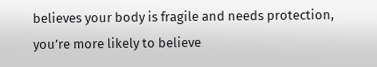believes your body is fragile and needs protection, you’re more likely to believe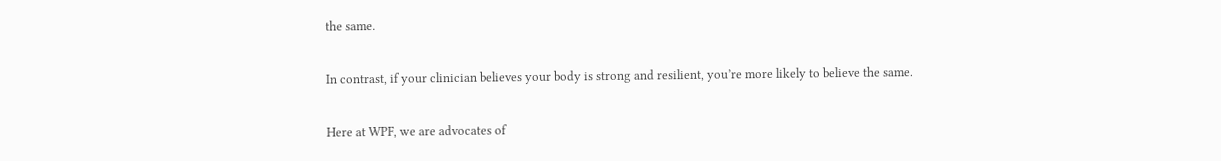the same.

In contrast, if your clinician believes your body is strong and resilient, you’re more likely to believe the same.

Here at WPF, we are advocates of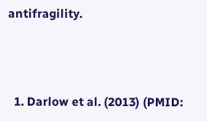antifragility.



  1. Darlow et al. (2013) (PMID: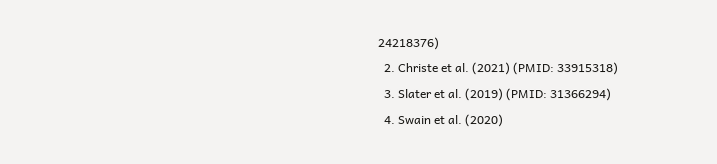24218376)
  2. Christe et al. (2021) (PMID: 33915318)
  3. Slater et al. (2019) (PMID: 31366294)
  4. Swain et al. (2020)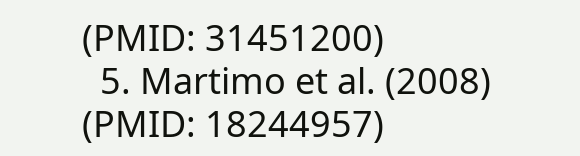(PMID: 31451200)
  5. Martimo et al. (2008) (PMID: 18244957)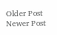Older Post Newer Post